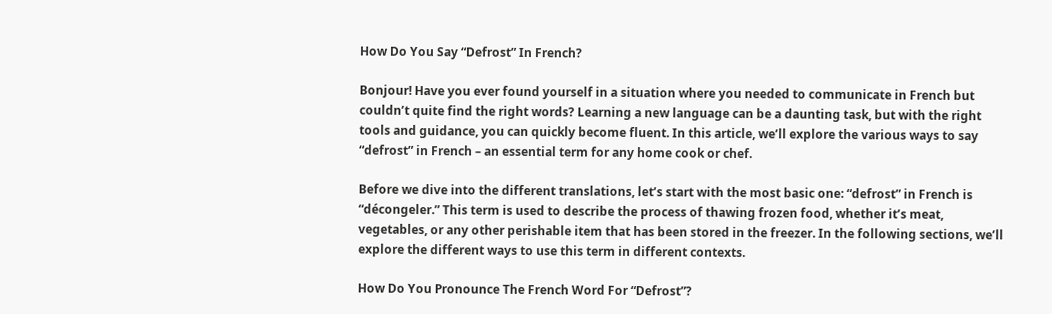How Do You Say “Defrost” In French?

Bonjour! Have you ever found yourself in a situation where you needed to communicate in French but couldn’t quite find the right words? Learning a new language can be a daunting task, but with the right tools and guidance, you can quickly become fluent. In this article, we’ll explore the various ways to say “defrost” in French – an essential term for any home cook or chef.

Before we dive into the different translations, let’s start with the most basic one: “defrost” in French is “décongeler.” This term is used to describe the process of thawing frozen food, whether it’s meat, vegetables, or any other perishable item that has been stored in the freezer. In the following sections, we’ll explore the different ways to use this term in different contexts.

How Do You Pronounce The French Word For “Defrost”?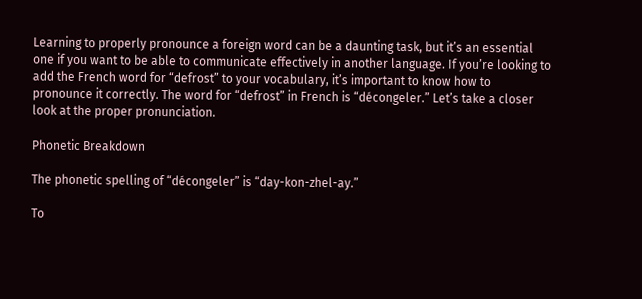Learning to properly pronounce a foreign word can be a daunting task, but it’s an essential one if you want to be able to communicate effectively in another language. If you’re looking to add the French word for “defrost” to your vocabulary, it’s important to know how to pronounce it correctly. The word for “defrost” in French is “décongeler.” Let’s take a closer look at the proper pronunciation.

Phonetic Breakdown

The phonetic spelling of “décongeler” is “day-kon-zhel-ay.”

To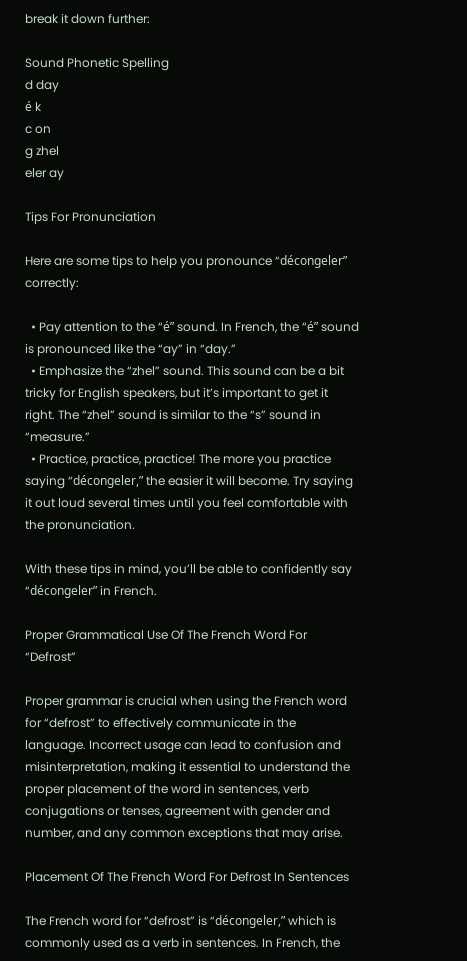break it down further:

Sound Phonetic Spelling
d day
é k
c on
g zhel
eler ay

Tips For Pronunciation

Here are some tips to help you pronounce “décongeler” correctly:

  • Pay attention to the “é” sound. In French, the “é” sound is pronounced like the “ay” in “day.”
  • Emphasize the “zhel” sound. This sound can be a bit tricky for English speakers, but it’s important to get it right. The “zhel” sound is similar to the “s” sound in “measure.”
  • Practice, practice, practice! The more you practice saying “décongeler,” the easier it will become. Try saying it out loud several times until you feel comfortable with the pronunciation.

With these tips in mind, you’ll be able to confidently say “décongeler” in French.

Proper Grammatical Use Of The French Word For “Defrost”

Proper grammar is crucial when using the French word for “defrost” to effectively communicate in the language. Incorrect usage can lead to confusion and misinterpretation, making it essential to understand the proper placement of the word in sentences, verb conjugations or tenses, agreement with gender and number, and any common exceptions that may arise.

Placement Of The French Word For Defrost In Sentences

The French word for “defrost” is “décongeler,” which is commonly used as a verb in sentences. In French, the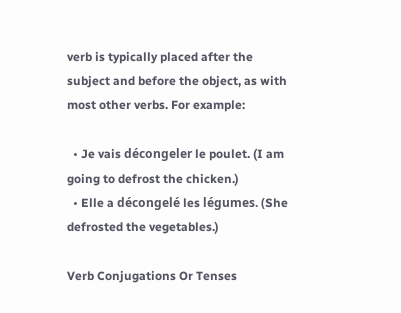verb is typically placed after the subject and before the object, as with most other verbs. For example:

  • Je vais décongeler le poulet. (I am going to defrost the chicken.)
  • Elle a décongelé les légumes. (She defrosted the vegetables.)

Verb Conjugations Or Tenses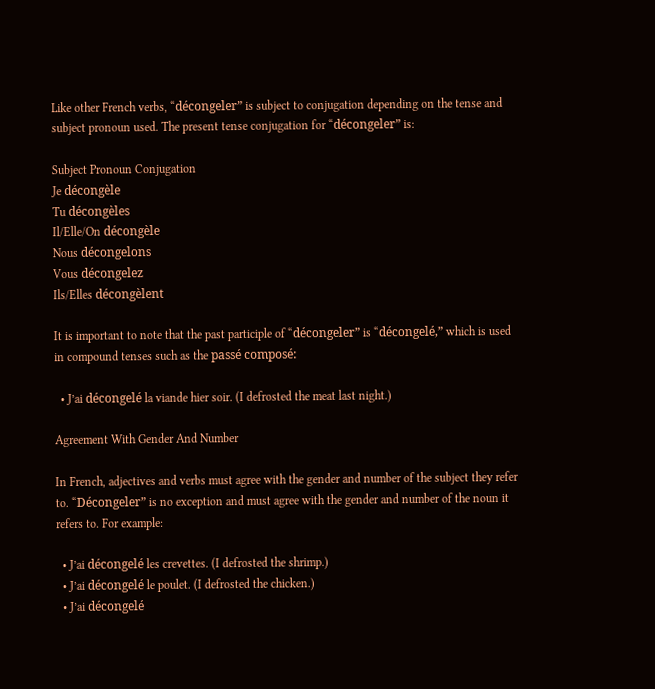Like other French verbs, “décongeler” is subject to conjugation depending on the tense and subject pronoun used. The present tense conjugation for “décongeler” is:

Subject Pronoun Conjugation
Je décongèle
Tu décongèles
Il/Elle/On décongèle
Nous décongelons
Vous décongelez
Ils/Elles décongèlent

It is important to note that the past participle of “décongeler” is “décongelé,” which is used in compound tenses such as the passé composé:

  • J’ai décongelé la viande hier soir. (I defrosted the meat last night.)

Agreement With Gender And Number

In French, adjectives and verbs must agree with the gender and number of the subject they refer to. “Décongeler” is no exception and must agree with the gender and number of the noun it refers to. For example:

  • J’ai décongelé les crevettes. (I defrosted the shrimp.)
  • J’ai décongelé le poulet. (I defrosted the chicken.)
  • J’ai décongelé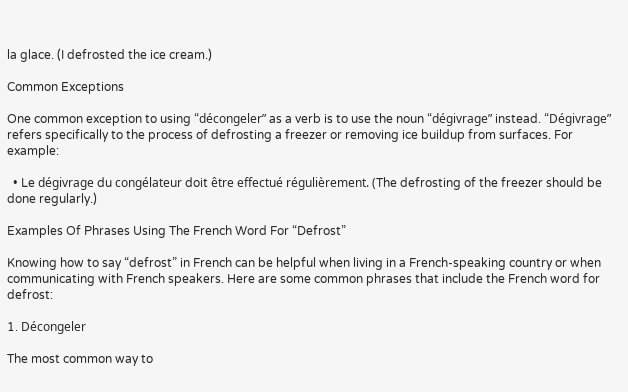la glace. (I defrosted the ice cream.)

Common Exceptions

One common exception to using “décongeler” as a verb is to use the noun “dégivrage” instead. “Dégivrage” refers specifically to the process of defrosting a freezer or removing ice buildup from surfaces. For example:

  • Le dégivrage du congélateur doit être effectué régulièrement. (The defrosting of the freezer should be done regularly.)

Examples Of Phrases Using The French Word For “Defrost”

Knowing how to say “defrost” in French can be helpful when living in a French-speaking country or when communicating with French speakers. Here are some common phrases that include the French word for defrost:

1. Décongeler

The most common way to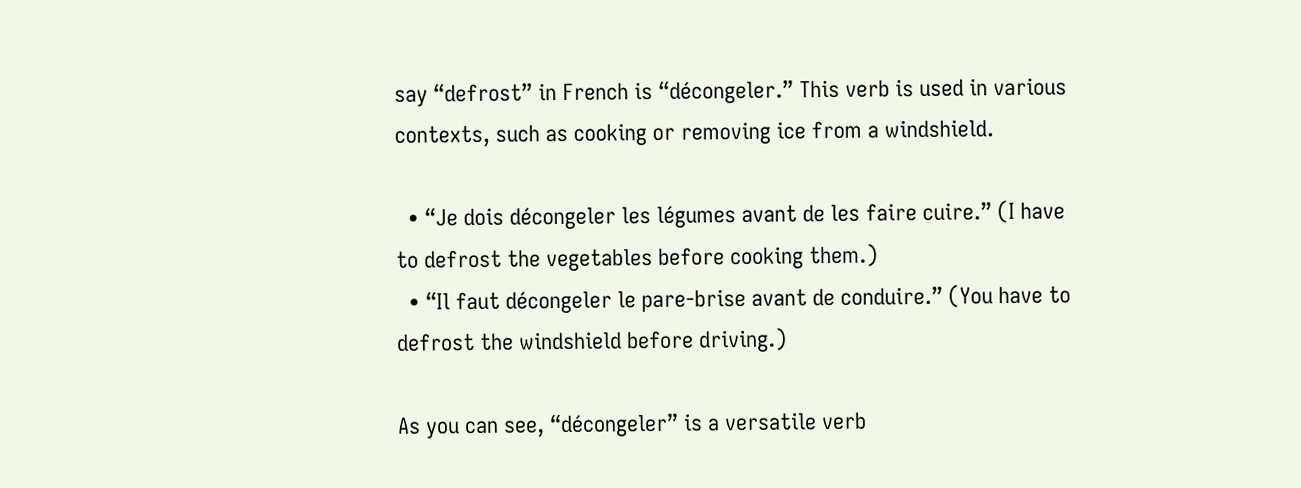say “defrost” in French is “décongeler.” This verb is used in various contexts, such as cooking or removing ice from a windshield.

  • “Je dois décongeler les légumes avant de les faire cuire.” (I have to defrost the vegetables before cooking them.)
  • “Il faut décongeler le pare-brise avant de conduire.” (You have to defrost the windshield before driving.)

As you can see, “décongeler” is a versatile verb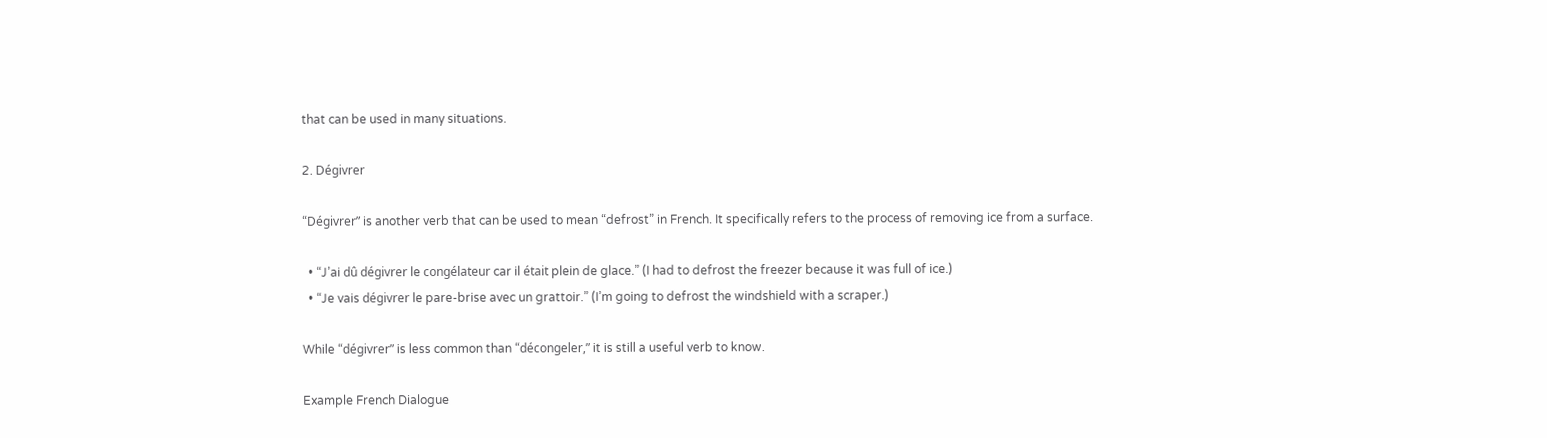that can be used in many situations.

2. Dégivrer

“Dégivrer” is another verb that can be used to mean “defrost” in French. It specifically refers to the process of removing ice from a surface.

  • “J’ai dû dégivrer le congélateur car il était plein de glace.” (I had to defrost the freezer because it was full of ice.)
  • “Je vais dégivrer le pare-brise avec un grattoir.” (I’m going to defrost the windshield with a scraper.)

While “dégivrer” is less common than “décongeler,” it is still a useful verb to know.

Example French Dialogue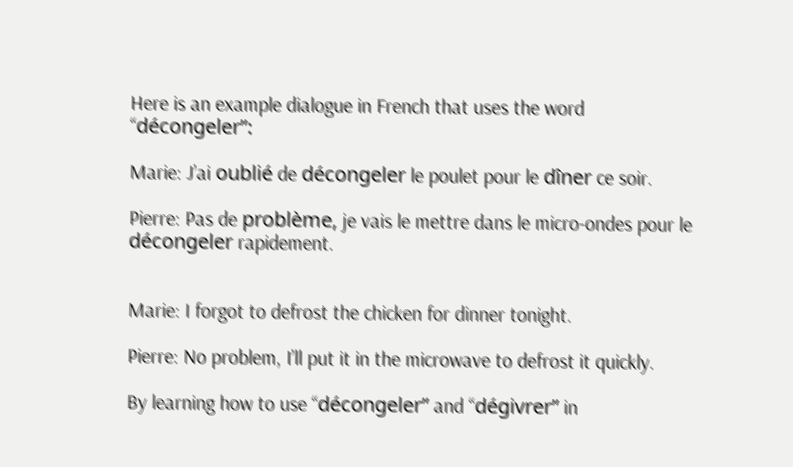Here is an example dialogue in French that uses the word “décongeler”:

Marie: J’ai oublié de décongeler le poulet pour le dîner ce soir.

Pierre: Pas de problème, je vais le mettre dans le micro-ondes pour le décongeler rapidement.


Marie: I forgot to defrost the chicken for dinner tonight.

Pierre: No problem, I’ll put it in the microwave to defrost it quickly.

By learning how to use “décongeler” and “dégivrer” in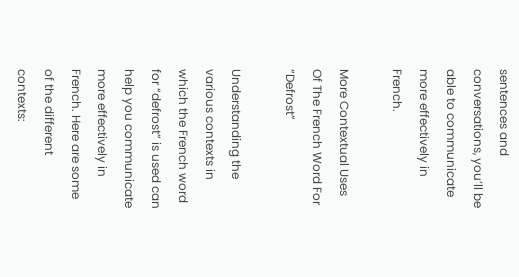sentences and conversations, you’ll be able to communicate more effectively in French.

More Contextual Uses Of The French Word For “Defrost”

Understanding the various contexts in which the French word for “defrost” is used can help you communicate more effectively in French. Here are some of the different contexts: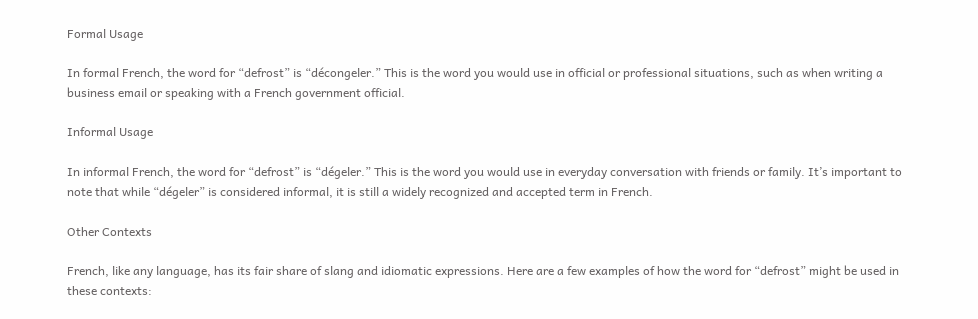Formal Usage

In formal French, the word for “defrost” is “décongeler.” This is the word you would use in official or professional situations, such as when writing a business email or speaking with a French government official.

Informal Usage

In informal French, the word for “defrost” is “dégeler.” This is the word you would use in everyday conversation with friends or family. It’s important to note that while “dégeler” is considered informal, it is still a widely recognized and accepted term in French.

Other Contexts

French, like any language, has its fair share of slang and idiomatic expressions. Here are a few examples of how the word for “defrost” might be used in these contexts: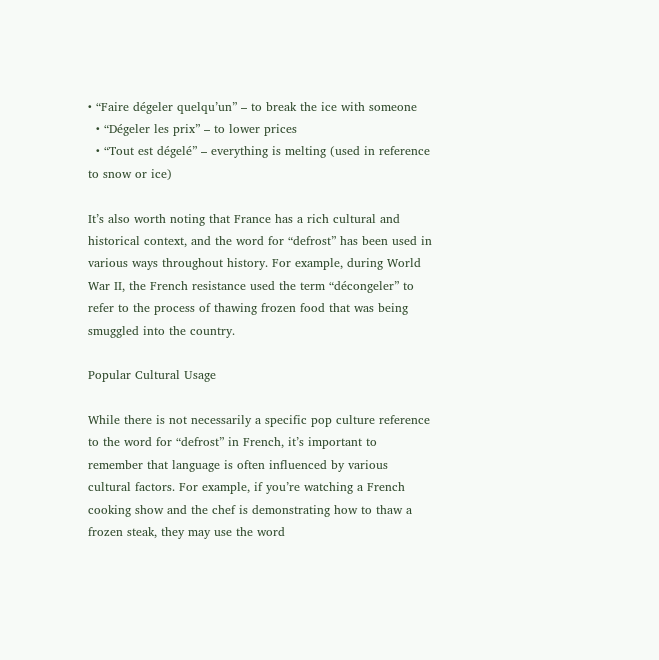• “Faire dégeler quelqu’un” – to break the ice with someone
  • “Dégeler les prix” – to lower prices
  • “Tout est dégelé” – everything is melting (used in reference to snow or ice)

It’s also worth noting that France has a rich cultural and historical context, and the word for “defrost” has been used in various ways throughout history. For example, during World War II, the French resistance used the term “décongeler” to refer to the process of thawing frozen food that was being smuggled into the country.

Popular Cultural Usage

While there is not necessarily a specific pop culture reference to the word for “defrost” in French, it’s important to remember that language is often influenced by various cultural factors. For example, if you’re watching a French cooking show and the chef is demonstrating how to thaw a frozen steak, they may use the word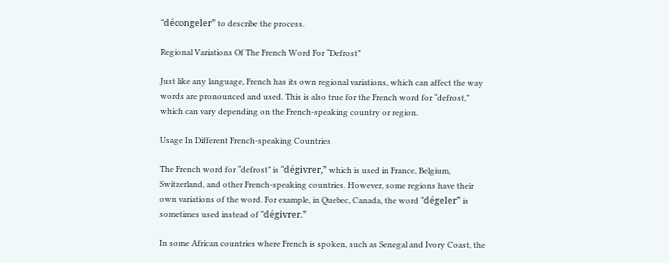“décongeler” to describe the process.

Regional Variations Of The French Word For “Defrost”

Just like any language, French has its own regional variations, which can affect the way words are pronounced and used. This is also true for the French word for “defrost,” which can vary depending on the French-speaking country or region.

Usage In Different French-speaking Countries

The French word for “defrost” is “dégivrer,” which is used in France, Belgium, Switzerland, and other French-speaking countries. However, some regions have their own variations of the word. For example, in Quebec, Canada, the word “dégeler” is sometimes used instead of “dégivrer.”

In some African countries where French is spoken, such as Senegal and Ivory Coast, the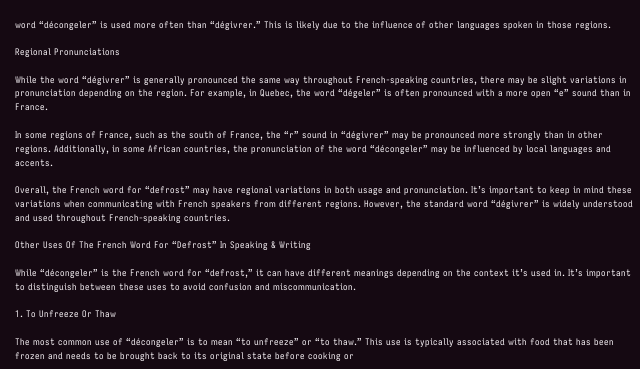word “décongeler” is used more often than “dégivrer.” This is likely due to the influence of other languages spoken in those regions.

Regional Pronunciations

While the word “dégivrer” is generally pronounced the same way throughout French-speaking countries, there may be slight variations in pronunciation depending on the region. For example, in Quebec, the word “dégeler” is often pronounced with a more open “e” sound than in France.

In some regions of France, such as the south of France, the “r” sound in “dégivrer” may be pronounced more strongly than in other regions. Additionally, in some African countries, the pronunciation of the word “décongeler” may be influenced by local languages and accents.

Overall, the French word for “defrost” may have regional variations in both usage and pronunciation. It’s important to keep in mind these variations when communicating with French speakers from different regions. However, the standard word “dégivrer” is widely understood and used throughout French-speaking countries.

Other Uses Of The French Word For “Defrost” In Speaking & Writing

While “décongeler” is the French word for “defrost,” it can have different meanings depending on the context it’s used in. It’s important to distinguish between these uses to avoid confusion and miscommunication.

1. To Unfreeze Or Thaw

The most common use of “décongeler” is to mean “to unfreeze” or “to thaw.” This use is typically associated with food that has been frozen and needs to be brought back to its original state before cooking or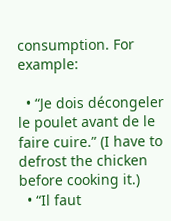consumption. For example:

  • “Je dois décongeler le poulet avant de le faire cuire.” (I have to defrost the chicken before cooking it.)
  • “Il faut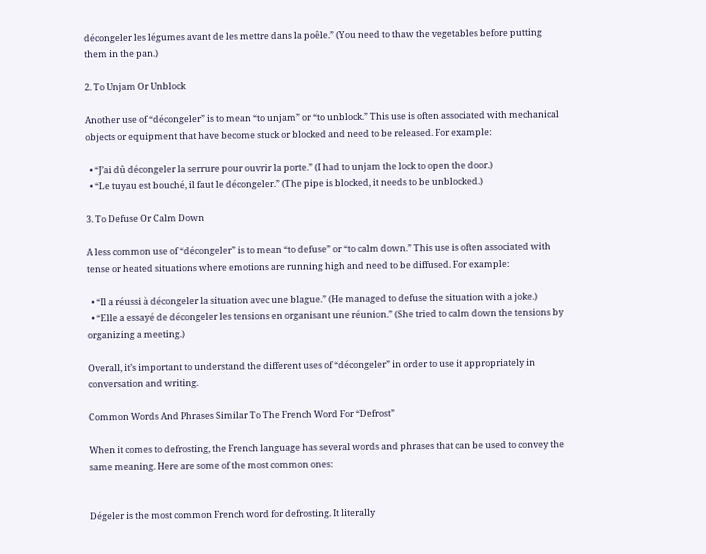décongeler les légumes avant de les mettre dans la poêle.” (You need to thaw the vegetables before putting them in the pan.)

2. To Unjam Or Unblock

Another use of “décongeler” is to mean “to unjam” or “to unblock.” This use is often associated with mechanical objects or equipment that have become stuck or blocked and need to be released. For example:

  • “J’ai dû décongeler la serrure pour ouvrir la porte.” (I had to unjam the lock to open the door.)
  • “Le tuyau est bouché, il faut le décongeler.” (The pipe is blocked, it needs to be unblocked.)

3. To Defuse Or Calm Down

A less common use of “décongeler” is to mean “to defuse” or “to calm down.” This use is often associated with tense or heated situations where emotions are running high and need to be diffused. For example:

  • “Il a réussi à décongeler la situation avec une blague.” (He managed to defuse the situation with a joke.)
  • “Elle a essayé de décongeler les tensions en organisant une réunion.” (She tried to calm down the tensions by organizing a meeting.)

Overall, it’s important to understand the different uses of “décongeler” in order to use it appropriately in conversation and writing.

Common Words And Phrases Similar To The French Word For “Defrost”

When it comes to defrosting, the French language has several words and phrases that can be used to convey the same meaning. Here are some of the most common ones:


Dégeler is the most common French word for defrosting. It literally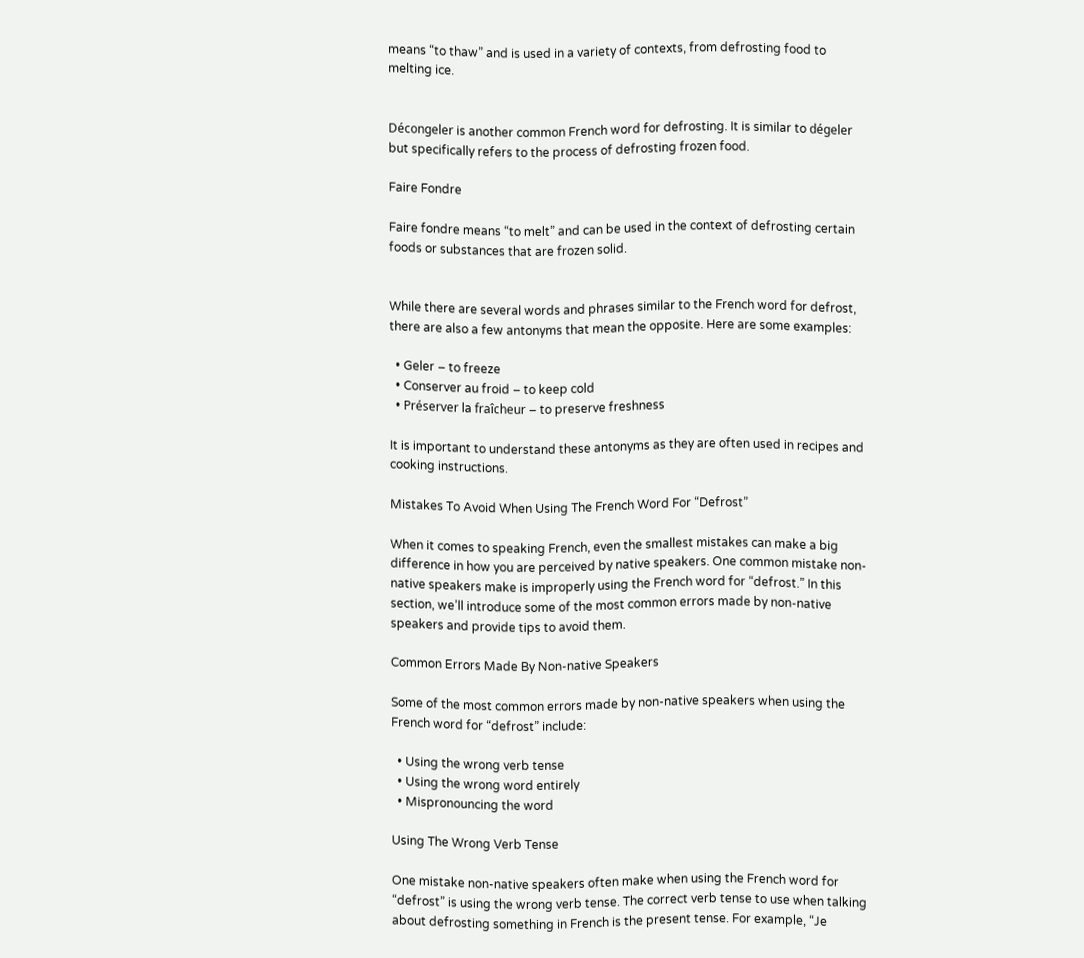means “to thaw” and is used in a variety of contexts, from defrosting food to melting ice.


Décongeler is another common French word for defrosting. It is similar to dégeler but specifically refers to the process of defrosting frozen food.

Faire Fondre

Faire fondre means “to melt” and can be used in the context of defrosting certain foods or substances that are frozen solid.


While there are several words and phrases similar to the French word for defrost, there are also a few antonyms that mean the opposite. Here are some examples:

  • Geler – to freeze
  • Conserver au froid – to keep cold
  • Préserver la fraîcheur – to preserve freshness

It is important to understand these antonyms as they are often used in recipes and cooking instructions.

Mistakes To Avoid When Using The French Word For “Defrost”

When it comes to speaking French, even the smallest mistakes can make a big difference in how you are perceived by native speakers. One common mistake non-native speakers make is improperly using the French word for “defrost.” In this section, we’ll introduce some of the most common errors made by non-native speakers and provide tips to avoid them.

Common Errors Made By Non-native Speakers

Some of the most common errors made by non-native speakers when using the French word for “defrost” include:

  • Using the wrong verb tense
  • Using the wrong word entirely
  • Mispronouncing the word

Using The Wrong Verb Tense

One mistake non-native speakers often make when using the French word for “defrost” is using the wrong verb tense. The correct verb tense to use when talking about defrosting something in French is the present tense. For example, “Je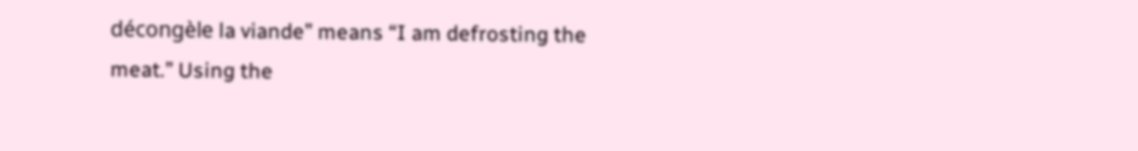décongèle la viande” means “I am defrosting the meat.” Using the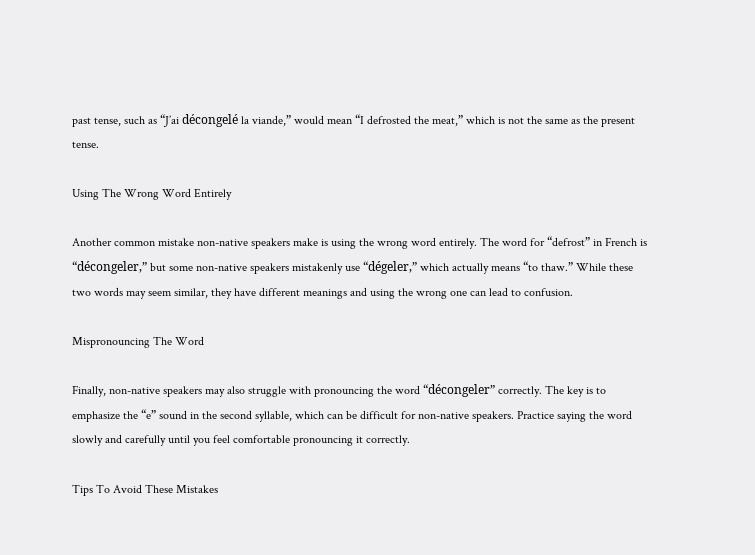past tense, such as “J’ai décongelé la viande,” would mean “I defrosted the meat,” which is not the same as the present tense.

Using The Wrong Word Entirely

Another common mistake non-native speakers make is using the wrong word entirely. The word for “defrost” in French is “décongeler,” but some non-native speakers mistakenly use “dégeler,” which actually means “to thaw.” While these two words may seem similar, they have different meanings and using the wrong one can lead to confusion.

Mispronouncing The Word

Finally, non-native speakers may also struggle with pronouncing the word “décongeler” correctly. The key is to emphasize the “e” sound in the second syllable, which can be difficult for non-native speakers. Practice saying the word slowly and carefully until you feel comfortable pronouncing it correctly.

Tips To Avoid These Mistakes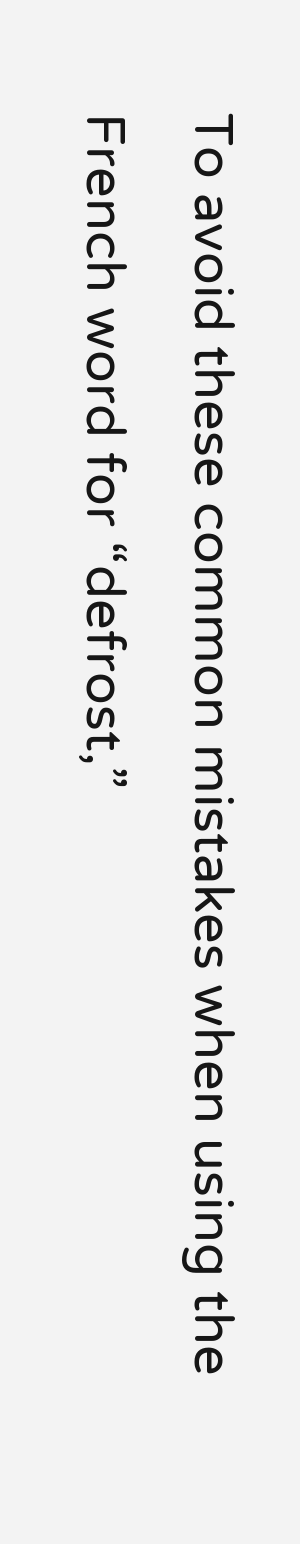To avoid these common mistakes when using the French word for “defrost,”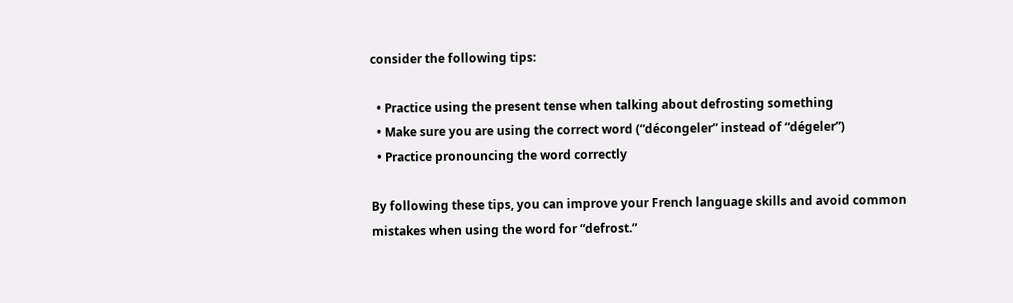consider the following tips:

  • Practice using the present tense when talking about defrosting something
  • Make sure you are using the correct word (“décongeler” instead of “dégeler”)
  • Practice pronouncing the word correctly

By following these tips, you can improve your French language skills and avoid common mistakes when using the word for “defrost.”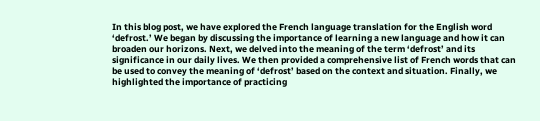In this blog post, we have explored the French language translation for the English word ‘defrost.’ We began by discussing the importance of learning a new language and how it can broaden our horizons. Next, we delved into the meaning of the term ‘defrost’ and its significance in our daily lives. We then provided a comprehensive list of French words that can be used to convey the meaning of ‘defrost’ based on the context and situation. Finally, we highlighted the importance of practicing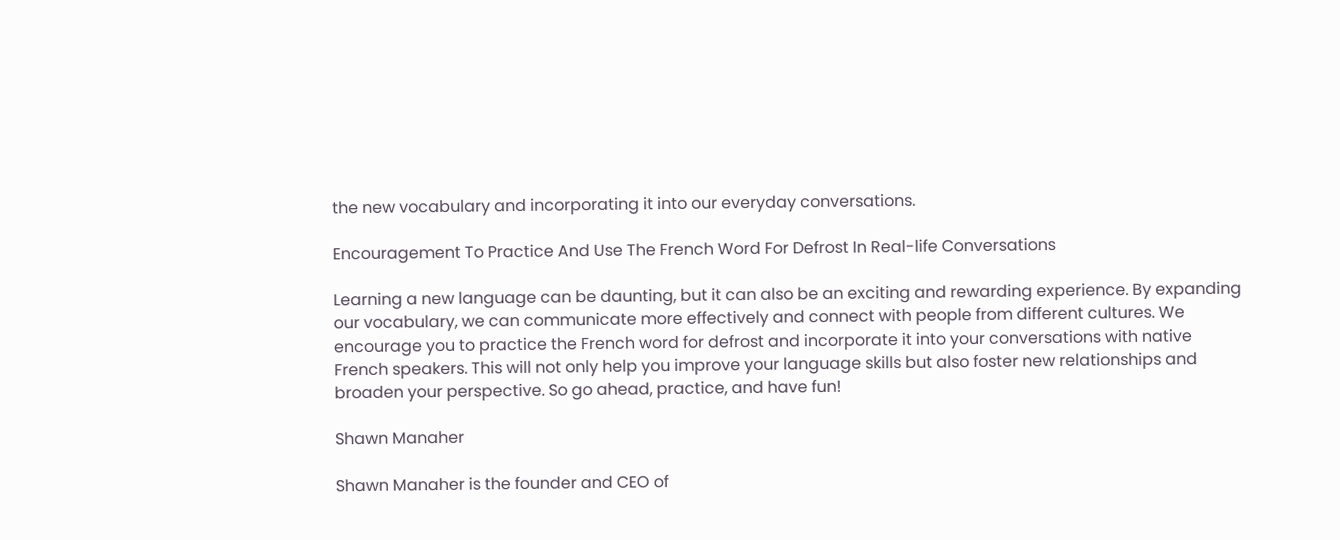the new vocabulary and incorporating it into our everyday conversations.

Encouragement To Practice And Use The French Word For Defrost In Real-life Conversations

Learning a new language can be daunting, but it can also be an exciting and rewarding experience. By expanding our vocabulary, we can communicate more effectively and connect with people from different cultures. We encourage you to practice the French word for defrost and incorporate it into your conversations with native French speakers. This will not only help you improve your language skills but also foster new relationships and broaden your perspective. So go ahead, practice, and have fun!

Shawn Manaher

Shawn Manaher is the founder and CEO of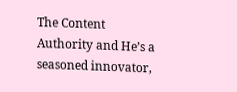The Content Authority and He’s a seasoned innovator,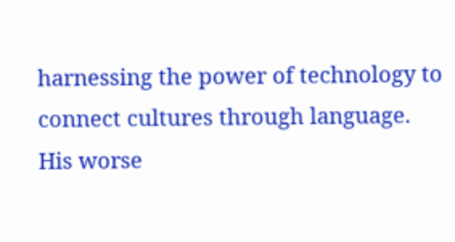harnessing the power of technology to connect cultures through language. His worse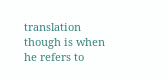translation though is when he refers to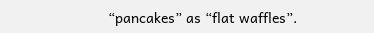“pancakes” as “flat waffles”.